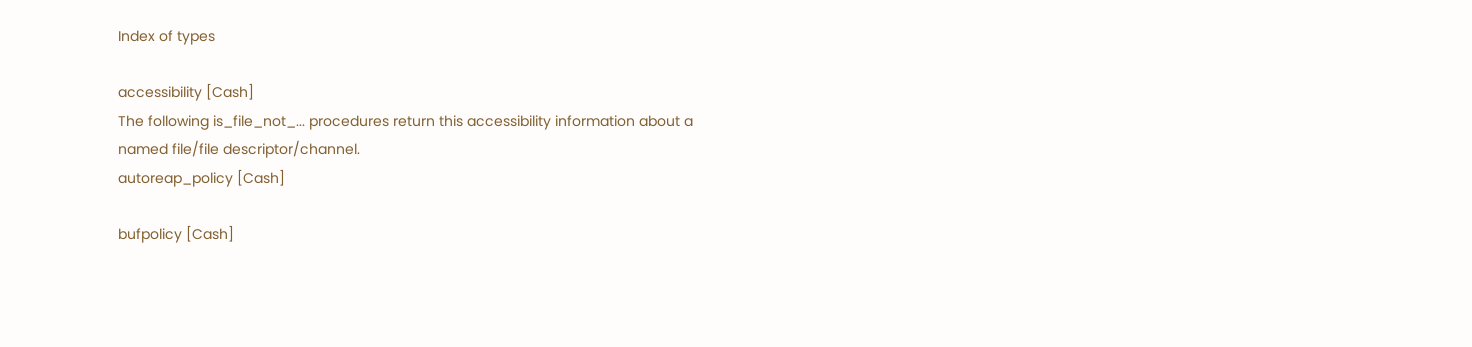Index of types

accessibility [Cash]
The following is_file_not_... procedures return this accessibility information about a named file/file descriptor/channel.
autoreap_policy [Cash]

bufpolicy [Cash]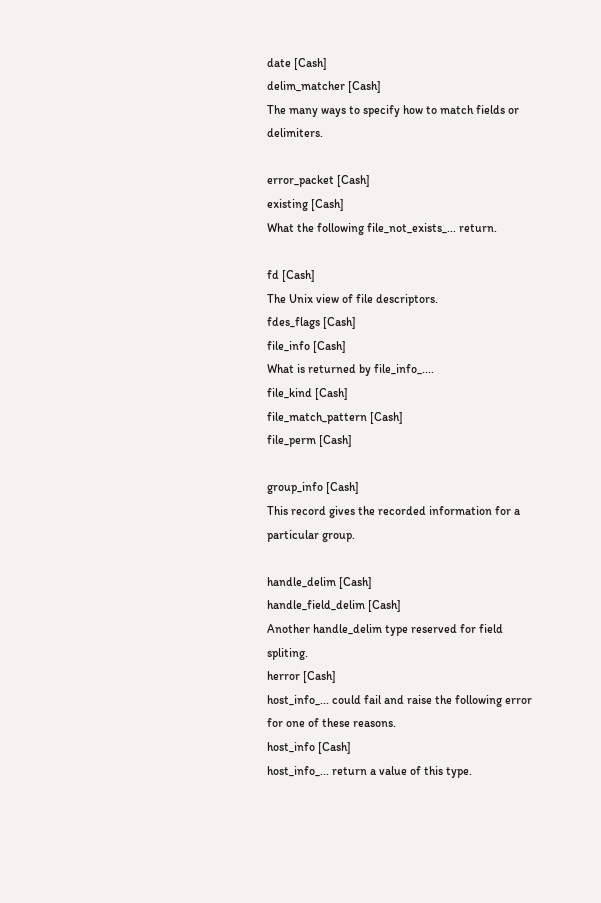date [Cash]
delim_matcher [Cash]
The many ways to specify how to match fields or delimiters.

error_packet [Cash]
existing [Cash]
What the following file_not_exists_... return.

fd [Cash]
The Unix view of file descriptors.
fdes_flags [Cash]
file_info [Cash]
What is returned by file_info_....
file_kind [Cash]
file_match_pattern [Cash]
file_perm [Cash]

group_info [Cash]
This record gives the recorded information for a particular group.

handle_delim [Cash]
handle_field_delim [Cash]
Another handle_delim type reserved for field spliting.
herror [Cash]
host_info_... could fail and raise the following error for one of these reasons.
host_info [Cash]
host_info_... return a value of this type.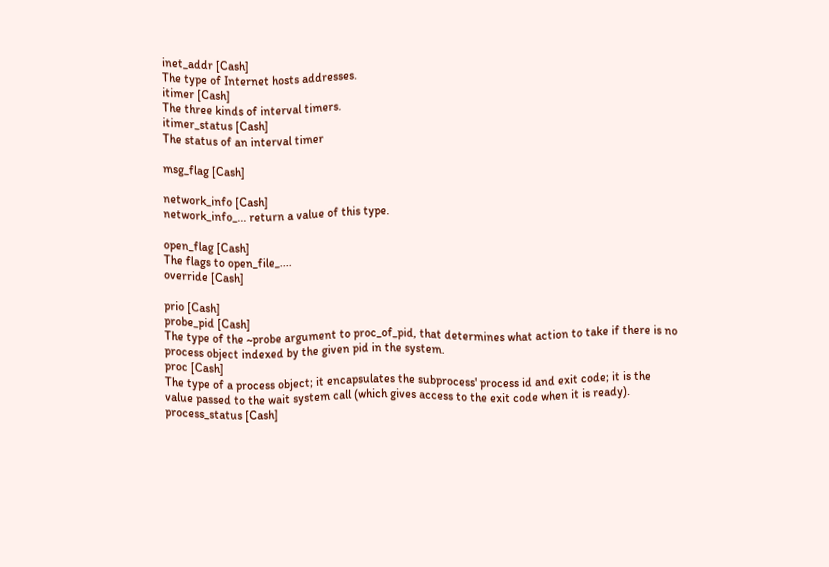inet_addr [Cash]
The type of Internet hosts addresses.
itimer [Cash]
The three kinds of interval timers.
itimer_status [Cash]
The status of an interval timer

msg_flag [Cash]

network_info [Cash]
network_info_... return a value of this type.

open_flag [Cash]
The flags to open_file_....
override [Cash]

prio [Cash]
probe_pid [Cash]
The type of the ~probe argument to proc_of_pid, that determines what action to take if there is no process object indexed by the given pid in the system.
proc [Cash]
The type of a process object; it encapsulates the subprocess' process id and exit code; it is the value passed to the wait system call (which gives access to the exit code when it is ready).
process_status [Cash]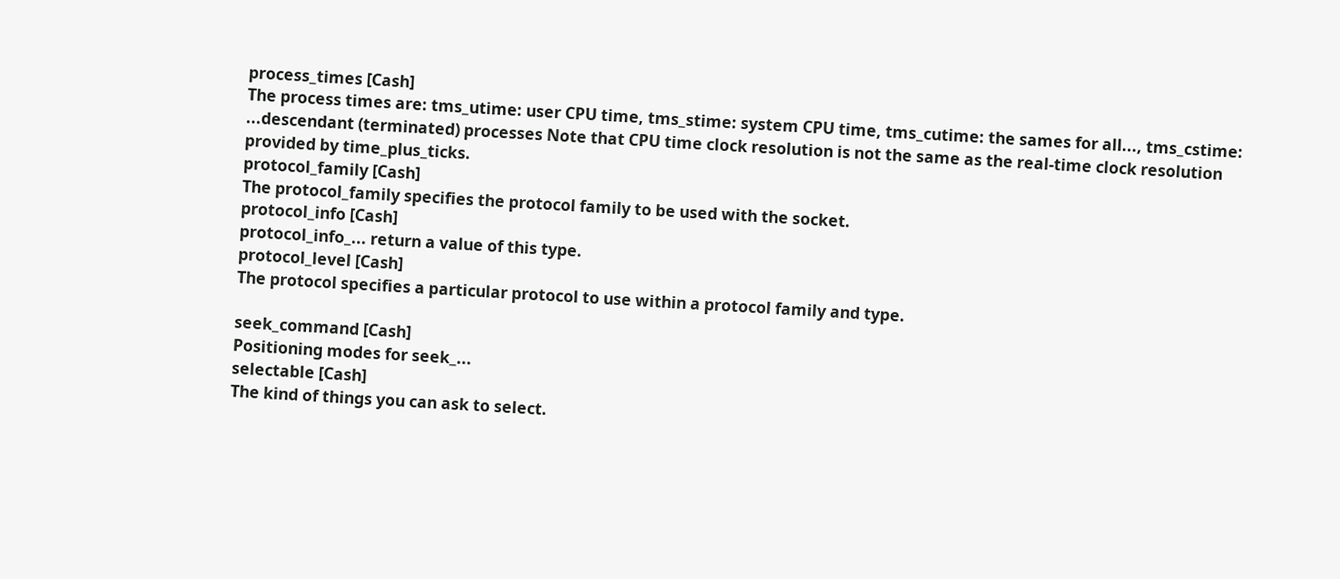process_times [Cash]
The process times are: tms_utime: user CPU time, tms_stime: system CPU time, tms_cutime: the sames for all..., tms_cstime: ...descendant (terminated) processes Note that CPU time clock resolution is not the same as the real-time clock resolution provided by time_plus_ticks.
protocol_family [Cash]
The protocol_family specifies the protocol family to be used with the socket.
protocol_info [Cash]
protocol_info_... return a value of this type.
protocol_level [Cash]
The protocol specifies a particular protocol to use within a protocol family and type.

seek_command [Cash]
Positioning modes for seek_...
selectable [Cash]
The kind of things you can ask to select.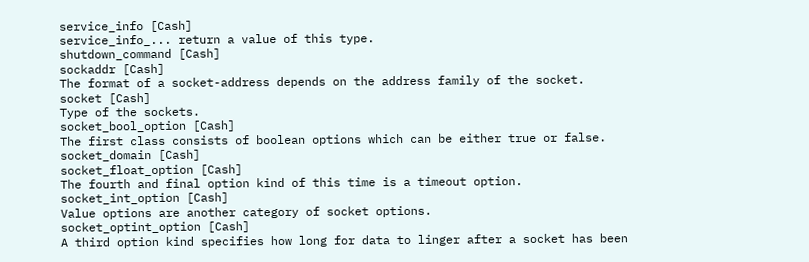service_info [Cash]
service_info_... return a value of this type.
shutdown_command [Cash]
sockaddr [Cash]
The format of a socket-address depends on the address family of the socket.
socket [Cash]
Type of the sockets.
socket_bool_option [Cash]
The first class consists of boolean options which can be either true or false.
socket_domain [Cash]
socket_float_option [Cash]
The fourth and final option kind of this time is a timeout option.
socket_int_option [Cash]
Value options are another category of socket options.
socket_optint_option [Cash]
A third option kind specifies how long for data to linger after a socket has been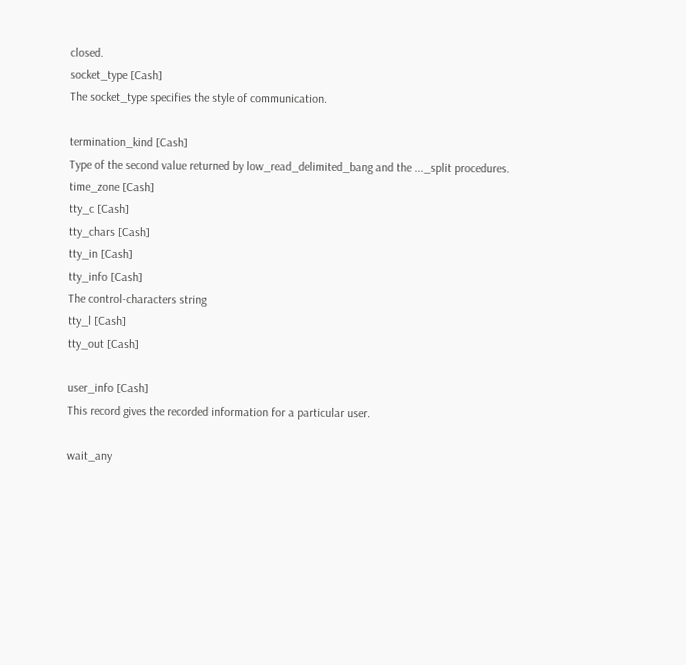closed.
socket_type [Cash]
The socket_type specifies the style of communication.

termination_kind [Cash]
Type of the second value returned by low_read_delimited_bang and the ..._split procedures.
time_zone [Cash]
tty_c [Cash]
tty_chars [Cash]
tty_in [Cash]
tty_info [Cash]
The control-characters string
tty_l [Cash]
tty_out [Cash]

user_info [Cash]
This record gives the recorded information for a particular user.

wait_any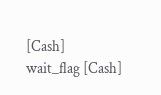[Cash]
wait_flag [Cash]